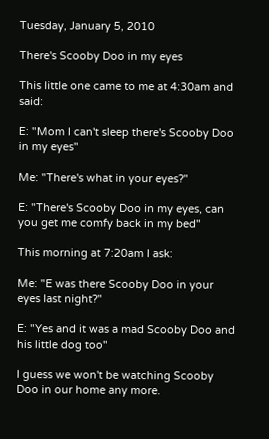Tuesday, January 5, 2010

There's Scooby Doo in my eyes

This little one came to me at 4:30am and said:

E: "Mom I can't sleep there's Scooby Doo in my eyes"

Me: "There's what in your eyes?"

E: "There's Scooby Doo in my eyes, can you get me comfy back in my bed"

This morning at 7:20am I ask:

Me: "E was there Scooby Doo in your eyes last night?"

E: "Yes and it was a mad Scooby Doo and his little dog too"

I guess we won't be watching Scooby Doo in our home any more.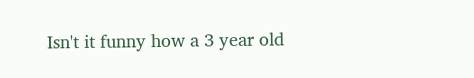Isn't it funny how a 3 year old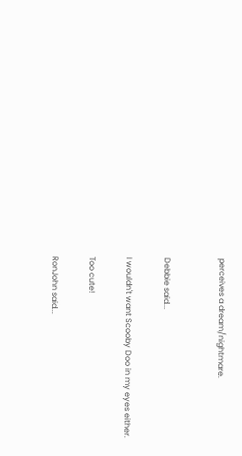perceives a dream/nightmare.


Debbie said...

I wouldn't want Scooby Doo in my eyes either.

Too cute!

RonJohn said...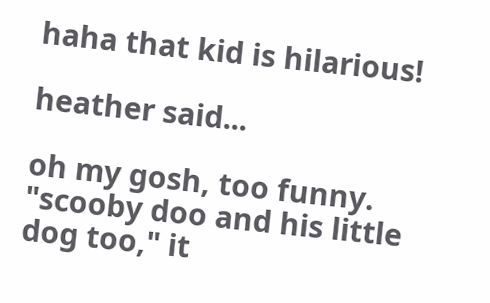haha that kid is hilarious!

heather said...

oh my gosh, too funny. "scooby doo and his little dog too," it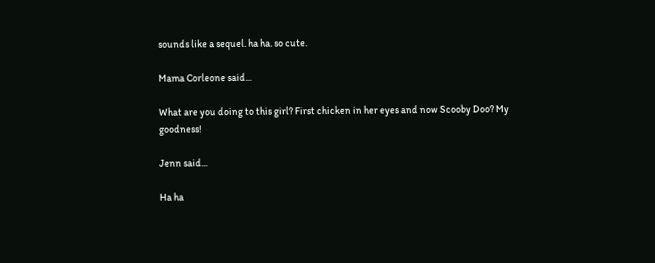sounds like a sequel. ha ha. so cute.

Mama Corleone said...

What are you doing to this girl? First chicken in her eyes and now Scooby Doo? My goodness!

Jenn said...

Ha ha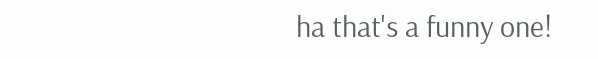ha that's a funny one!